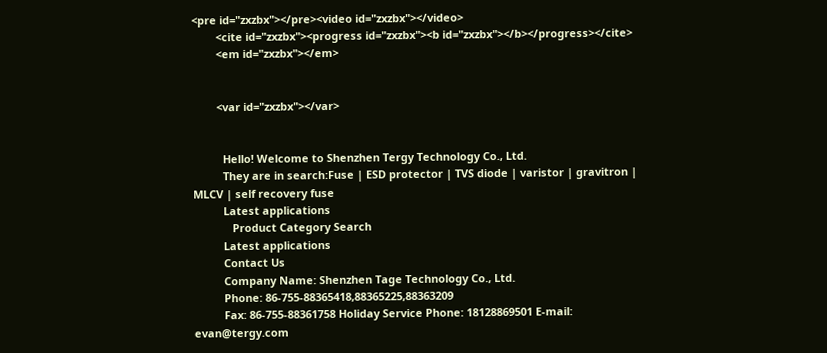<pre id="zxzbx"></pre><video id="zxzbx"></video>
        <cite id="zxzbx"><progress id="zxzbx"><b id="zxzbx"></b></progress></cite>
        <em id="zxzbx"></em>


        <var id="zxzbx"></var>


          Hello! Welcome to Shenzhen Tergy Technology Co., Ltd.
          They are in search:Fuse | ESD protector | TVS diode | varistor | gravitron | MLCV | self recovery fuse
          Latest applications
             Product Category Search
          Latest applications
          Contact Us
          Company Name: Shenzhen Tage Technology Co., Ltd.
          Phone: 86-755-88365418,88365225,88363209
          Fax: 86-755-88361758 Holiday Service Phone: 18128869501 E-mail: evan@tergy.com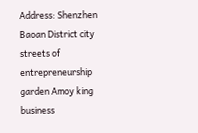Address: Shenzhen Baoan District city streets of entrepreneurship garden Amoy king business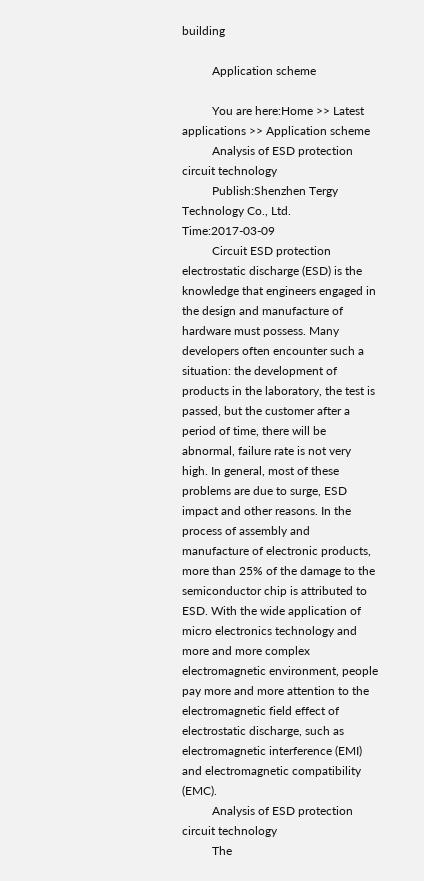building

          Application scheme

          You are here:Home >> Latest applications >> Application scheme
          Analysis of ESD protection circuit technology
          Publish:Shenzhen Tergy Technology Co., Ltd.  Time:2017-03-09
          Circuit ESD protection electrostatic discharge (ESD) is the knowledge that engineers engaged in the design and manufacture of hardware must possess. Many developers often encounter such a situation: the development of products in the laboratory, the test is passed, but the customer after a period of time, there will be abnormal, failure rate is not very high. In general, most of these problems are due to surge, ESD impact and other reasons. In the process of assembly and manufacture of electronic products, more than 25% of the damage to the semiconductor chip is attributed to ESD. With the wide application of micro electronics technology and more and more complex electromagnetic environment, people pay more and more attention to the electromagnetic field effect of electrostatic discharge, such as electromagnetic interference (EMI) and electromagnetic compatibility (EMC).
          Analysis of ESD protection circuit technology
          The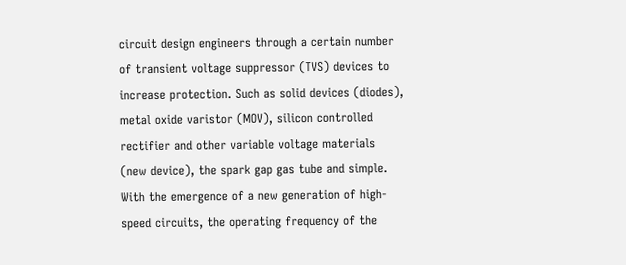circuit design engineers through a certain number of transient voltage suppressor (TVS) devices to increase protection. Such as solid devices (diodes), metal oxide varistor (MOV), silicon controlled rectifier and other variable voltage materials (new device), the spark gap gas tube and simple. With the emergence of a new generation of high-speed circuits, the operating frequency of the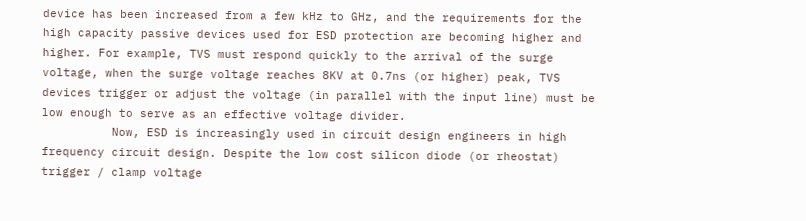device has been increased from a few kHz to GHz, and the requirements for the high capacity passive devices used for ESD protection are becoming higher and higher. For example, TVS must respond quickly to the arrival of the surge voltage, when the surge voltage reaches 8KV at 0.7ns (or higher) peak, TVS devices trigger or adjust the voltage (in parallel with the input line) must be low enough to serve as an effective voltage divider.
          Now, ESD is increasingly used in circuit design engineers in high frequency circuit design. Despite the low cost silicon diode (or rheostat) trigger / clamp voltage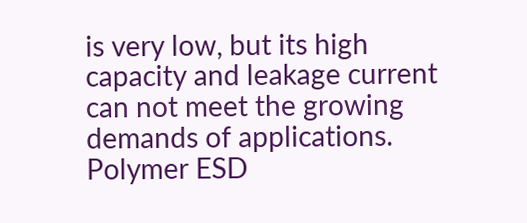is very low, but its high capacity and leakage current can not meet the growing demands of applications. Polymer ESD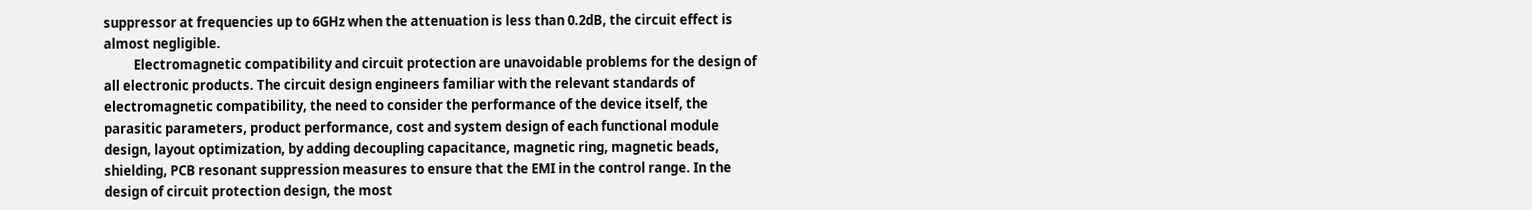suppressor at frequencies up to 6GHz when the attenuation is less than 0.2dB, the circuit effect is almost negligible.
          Electromagnetic compatibility and circuit protection are unavoidable problems for the design of all electronic products. The circuit design engineers familiar with the relevant standards of electromagnetic compatibility, the need to consider the performance of the device itself, the parasitic parameters, product performance, cost and system design of each functional module design, layout optimization, by adding decoupling capacitance, magnetic ring, magnetic beads, shielding, PCB resonant suppression measures to ensure that the EMI in the control range. In the design of circuit protection design, the most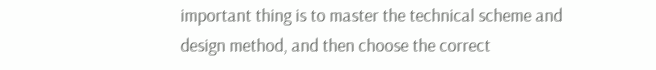important thing is to master the technical scheme and design method, and then choose the correct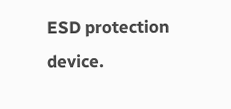ESD protection device.